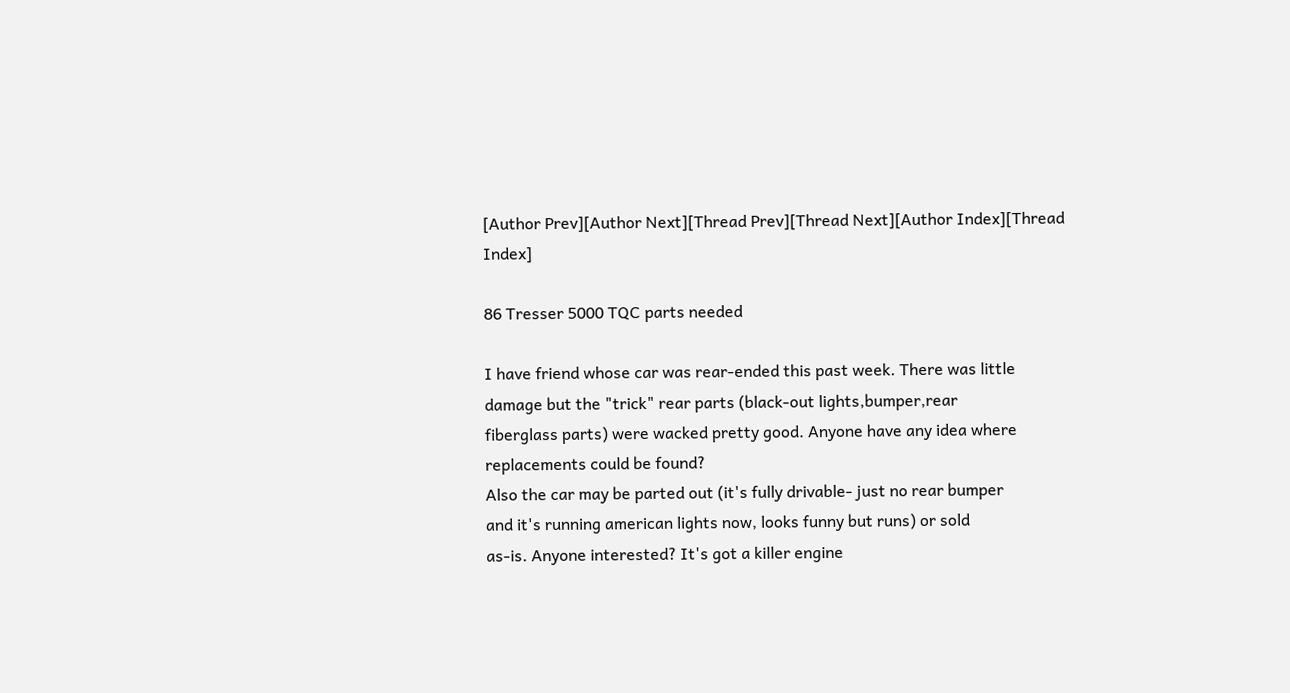[Author Prev][Author Next][Thread Prev][Thread Next][Author Index][Thread Index]

86 Tresser 5000 TQC parts needed

I have friend whose car was rear-ended this past week. There was little
damage but the "trick" rear parts (black-out lights,bumper,rear
fiberglass parts) were wacked pretty good. Anyone have any idea where
replacements could be found?
Also the car may be parted out (it's fully drivable- just no rear bumper
and it's running american lights now, looks funny but runs) or sold
as-is. Anyone interested? It's got a killer engine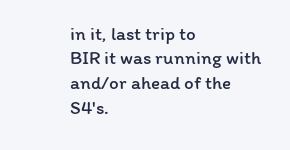in it, last trip to
BIR it was running with and/or ahead of the S4's.